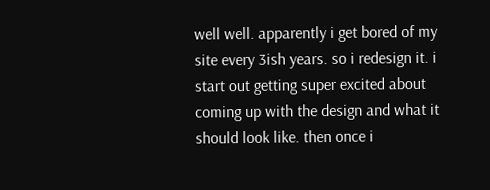well well. apparently i get bored of my site every 3ish years. so i redesign it. i start out getting super excited about coming up with the design and what it should look like. then once i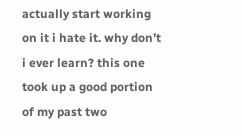actually start working on it i hate it. why don’t i ever learn? this one took up a good portion of my past two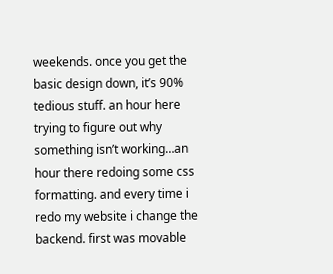weekends. once you get the basic design down, it’s 90% tedious stuff. an hour here trying to figure out why something isn’t working…an hour there redoing some css formatting. and every time i redo my website i change the backend. first was movable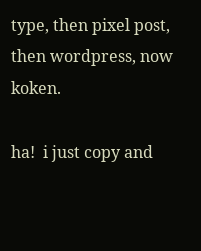type, then pixel post, then wordpress, now koken.

ha!  i just copy and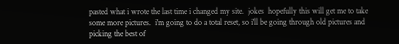pasted what i wrote the last time i changed my site.  jokes  hopefully this will get me to take some more pictures.  i'm going to do a total reset, so i'll be going through old pictures and picking the best of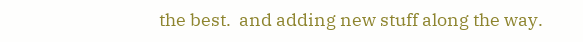the best.  and adding new stuff along the way.